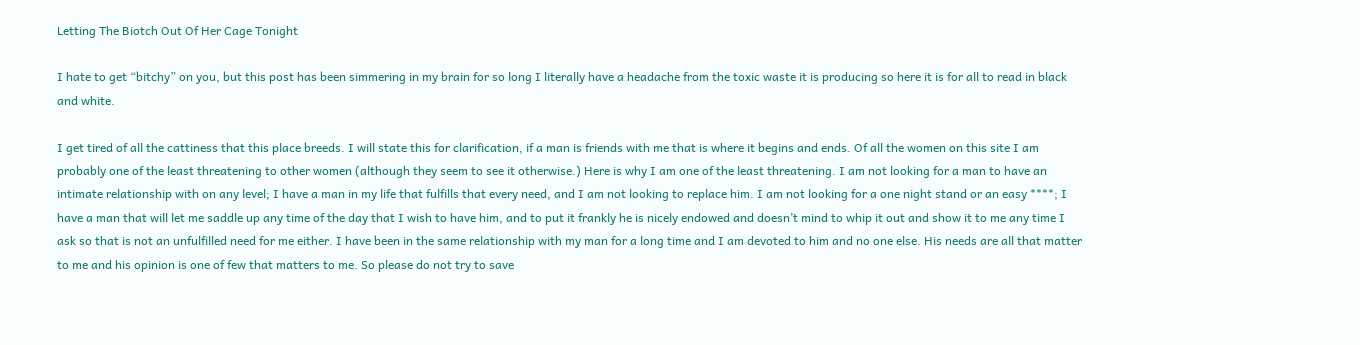Letting The Biotch Out Of Her Cage Tonight

I hate to get “bitchy” on you, but this post has been simmering in my brain for so long I literally have a headache from the toxic waste it is producing so here it is for all to read in black and white.

I get tired of all the cattiness that this place breeds. I will state this for clarification, if a man is friends with me that is where it begins and ends. Of all the women on this site I am probably one of the least threatening to other women (although they seem to see it otherwise.) Here is why I am one of the least threatening. I am not looking for a man to have an intimate relationship with on any level; I have a man in my life that fulfills that every need, and I am not looking to replace him. I am not looking for a one night stand or an easy ****; I have a man that will let me saddle up any time of the day that I wish to have him, and to put it frankly he is nicely endowed and doesn’t mind to whip it out and show it to me any time I ask so that is not an unfulfilled need for me either. I have been in the same relationship with my man for a long time and I am devoted to him and no one else. His needs are all that matter to me and his opinion is one of few that matters to me. So please do not try to save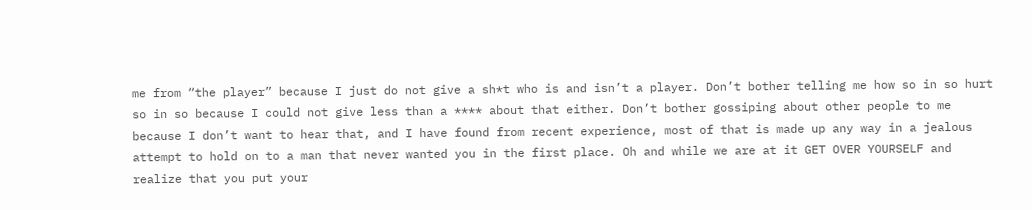me from “the player” because I just do not give a sh*t who is and isn’t a player. Don’t bother telling me how so in so hurt so in so because I could not give less than a **** about that either. Don’t bother gossiping about other people to me because I don’t want to hear that, and I have found from recent experience, most of that is made up any way in a jealous attempt to hold on to a man that never wanted you in the first place. Oh and while we are at it GET OVER YOURSELF and realize that you put your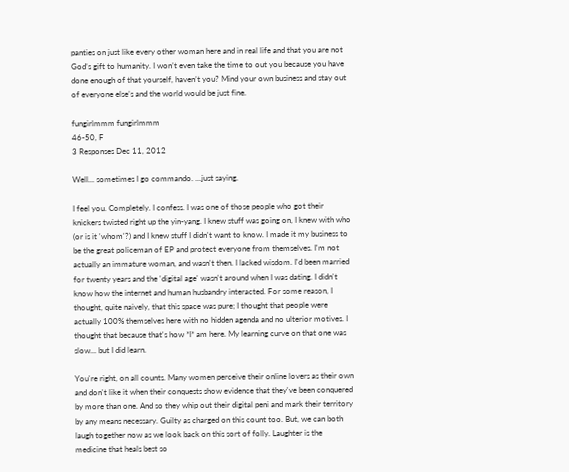panties on just like every other woman here and in real life and that you are not God’s gift to humanity. I won’t even take the time to out you because you have done enough of that yourself, haven’t you? Mind your own business and stay out of everyone else’s and the world would be just fine.

fungirlmmm fungirlmmm
46-50, F
3 Responses Dec 11, 2012

Well... sometimes I go commando. ...just saying.

I feel you. Completely. I confess. I was one of those people who got their knickers twisted right up the yin-yang. I knew stuff was going on, I knew with who (or is it 'whom'?) and I knew stuff I didn't want to know. I made it my business to be the great policeman of EP and protect everyone from themselves. I'm not actually an immature woman, and wasn't then. I lacked wisdom. I'd been married for twenty years and the 'digital age' wasn't around when I was dating. I didn't know how the internet and human husbandry interacted. For some reason, I thought, quite naively, that this space was pure; I thought that people were actually 100% themselves here with no hidden agenda and no ulterior motives. I thought that because that's how *I* am here. My learning curve on that one was slow... but I did learn.

You're right, on all counts. Many women perceive their online lovers as their own and don't like it when their conquests show evidence that they've been conquered by more than one. And so they whip out their digital peni and mark their territory by any means necessary. Guilty as charged on this count too. But, we can both laugh together now as we look back on this sort of folly. Laughter is the medicine that heals best so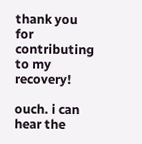thank you for contributing to my recovery!

ouch. i can hear the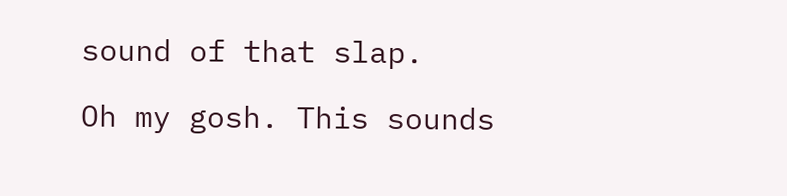sound of that slap.

Oh my gosh. This sounds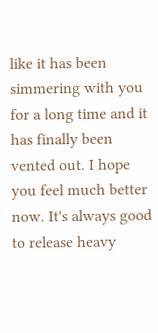like it has been simmering with you for a long time and it has finally been vented out. I hope you feel much better now. It's always good to release heavy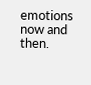emotions now and then.